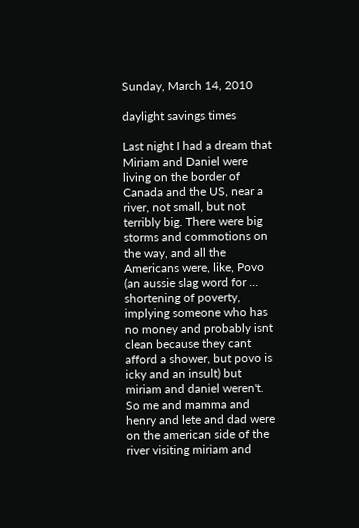Sunday, March 14, 2010

daylight savings times

Last night I had a dream that Miriam and Daniel were living on the border of Canada and the US, near a river, not small, but not terribly big. There were big storms and commotions on the way, and all the Americans were, like, Povo (an aussie slag word for ... shortening of poverty, implying someone who has no money and probably isnt clean because they cant afford a shower, but povo is icky and an insult) but miriam and daniel weren't. So me and mamma and henry and lete and dad were on the american side of the river visiting miriam and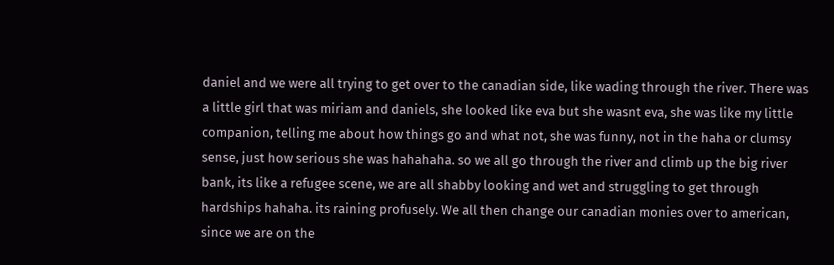daniel and we were all trying to get over to the canadian side, like wading through the river. There was a little girl that was miriam and daniels, she looked like eva but she wasnt eva, she was like my little companion, telling me about how things go and what not, she was funny, not in the haha or clumsy sense, just how serious she was hahahaha. so we all go through the river and climb up the big river bank, its like a refugee scene, we are all shabby looking and wet and struggling to get through hardships hahaha. its raining profusely. We all then change our canadian monies over to american, since we are on the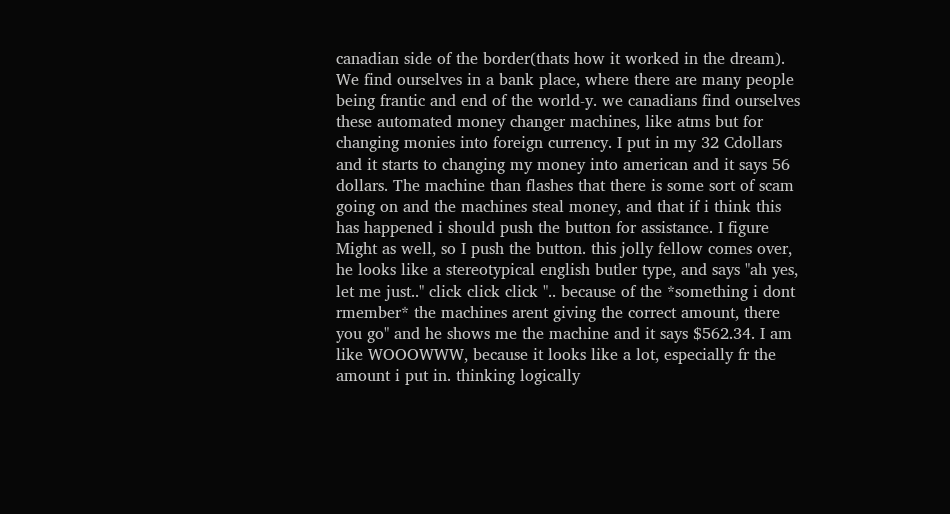canadian side of the border(thats how it worked in the dream). We find ourselves in a bank place, where there are many people being frantic and end of the world-y. we canadians find ourselves these automated money changer machines, like atms but for changing monies into foreign currency. I put in my 32 Cdollars and it starts to changing my money into american and it says 56 dollars. The machine than flashes that there is some sort of scam going on and the machines steal money, and that if i think this has happened i should push the button for assistance. I figure Might as well, so I push the button. this jolly fellow comes over, he looks like a stereotypical english butler type, and says "ah yes, let me just.." click click click ".. because of the *something i dont rmember* the machines arent giving the correct amount, there you go" and he shows me the machine and it says $562.34. I am like WOOOWWW, because it looks like a lot, especially fr the amount i put in. thinking logically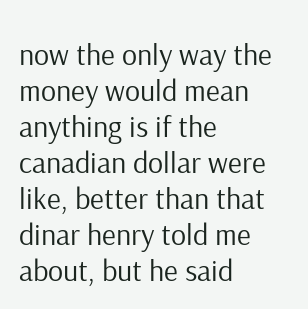now the only way the money would mean anything is if the canadian dollar were like, better than that dinar henry told me about, but he said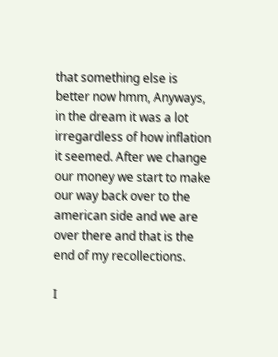that something else is better now hmm, Anyways, in the dream it was a lot irregardless of how inflation it seemed. After we change our money we start to make our way back over to the american side and we are over there and that is the end of my recollections.

I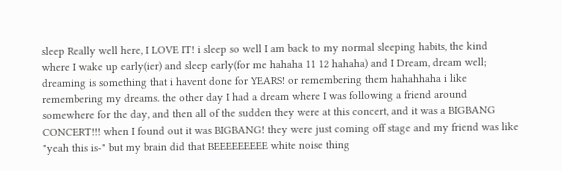sleep Really well here, I LOVE IT! i sleep so well I am back to my normal sleeping habits, the kind where I wake up early(ier) and sleep early(for me hahaha 11 12 hahaha) and I Dream, dream well; dreaming is something that i havent done for YEARS! or remembering them hahahhaha i like remembering my dreams. the other day I had a dream where I was following a friend around somewhere for the day, and then all of the sudden they were at this concert, and it was a BIGBANG CONCERT!!! when I found out it was BIGBANG! they were just coming off stage and my friend was like "yeah this is-" but my brain did that BEEEEEEEEE white noise thing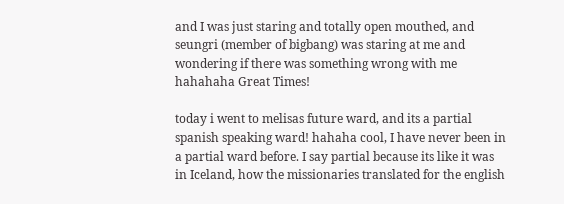and I was just staring and totally open mouthed, and seungri (member of bigbang) was staring at me and wondering if there was something wrong with me hahahaha Great Times!

today i went to melisas future ward, and its a partial spanish speaking ward! hahaha cool, I have never been in a partial ward before. I say partial because its like it was in Iceland, how the missionaries translated for the english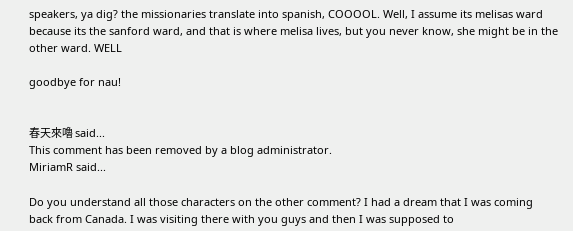speakers, ya dig? the missionaries translate into spanish, COOOOL. Well, I assume its melisas ward because its the sanford ward, and that is where melisa lives, but you never know, she might be in the other ward. WELL

goodbye for nau!


春天來嚕 said...
This comment has been removed by a blog administrator.
MiriamR said...

Do you understand all those characters on the other comment? I had a dream that I was coming back from Canada. I was visiting there with you guys and then I was supposed to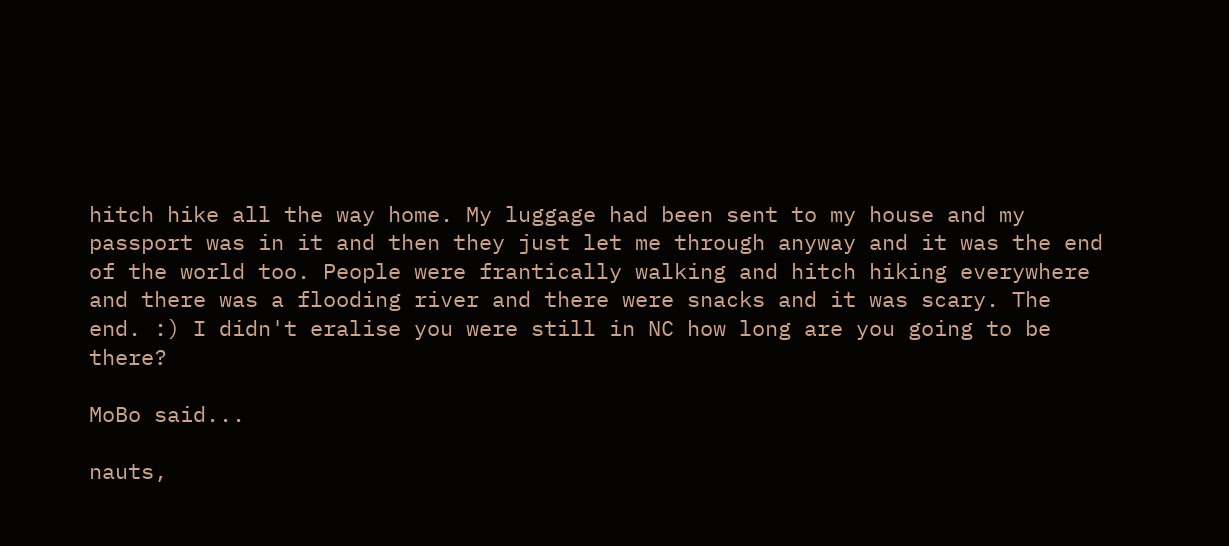hitch hike all the way home. My luggage had been sent to my house and my passport was in it and then they just let me through anyway and it was the end of the world too. People were frantically walking and hitch hiking everywhere and there was a flooding river and there were snacks and it was scary. The end. :) I didn't eralise you were still in NC how long are you going to be there?

MoBo said...

nauts,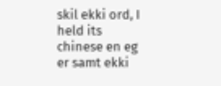skil ekki ord, I held its chinese en eg er samt ekki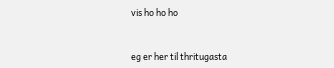vis ho ho ho


eg er her til thritugasta